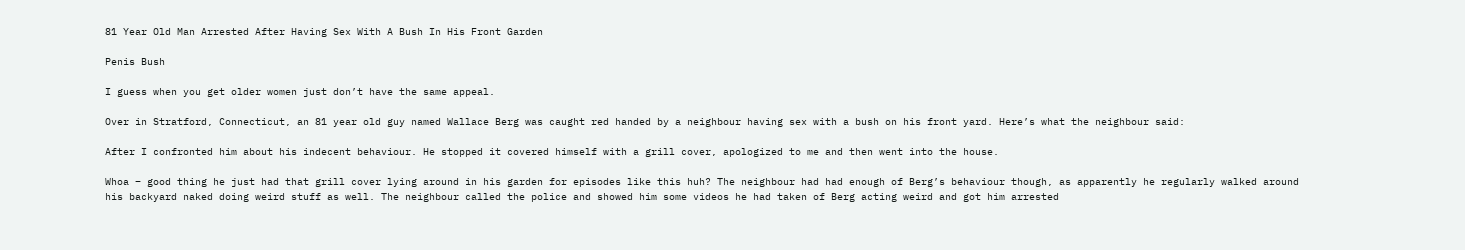81 Year Old Man Arrested After Having Sex With A Bush In His Front Garden

Penis Bush

I guess when you get older women just don’t have the same appeal.

Over in Stratford, Connecticut, an 81 year old guy named Wallace Berg was caught red handed by a neighbour having sex with a bush on his front yard. Here’s what the neighbour said:

After I confronted him about his indecent behaviour. He stopped it covered himself with a grill cover, apologized to me and then went into the house.

Whoa – good thing he just had that grill cover lying around in his garden for episodes like this huh? The neighbour had had enough of Berg’s behaviour though, as apparently he regularly walked around his backyard naked doing weird stuff as well. The neighbour called the police and showed him some videos he had taken of Berg acting weird and got him arrested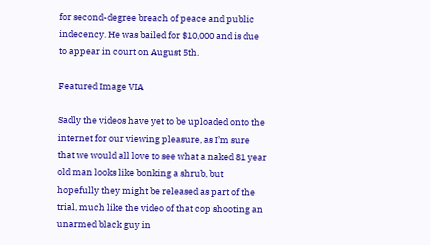for second-degree breach of peace and public indecency. He was bailed for $10,000 and is due to appear in court on August 5th.

Featured Image VIA

Sadly the videos have yet to be uploaded onto the internet for our viewing pleasure, as I’m sure that we would all love to see what a naked 81 year old man looks like bonking a shrub, but hopefully they might be released as part of the trial, much like the video of that cop shooting an unarmed black guy in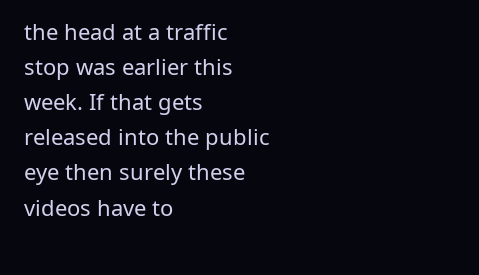the head at a traffic stop was earlier this week. If that gets released into the public eye then surely these videos have to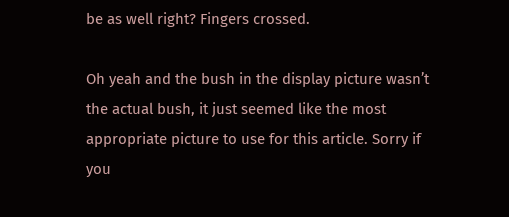be as well right? Fingers crossed.

Oh yeah and the bush in the display picture wasn’t the actual bush, it just seemed like the most appropriate picture to use for this article. Sorry if you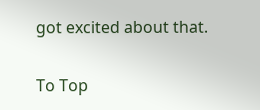got excited about that.


To Top